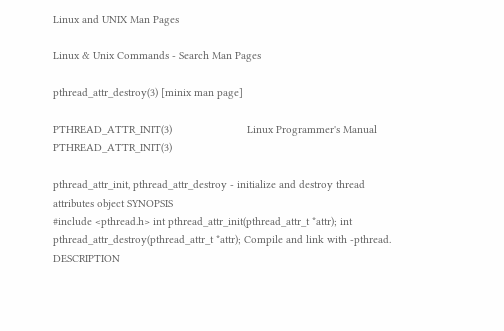Linux and UNIX Man Pages

Linux & Unix Commands - Search Man Pages

pthread_attr_destroy(3) [minix man page]

PTHREAD_ATTR_INIT(3)                         Linux Programmer's Manual                        PTHREAD_ATTR_INIT(3)

pthread_attr_init, pthread_attr_destroy - initialize and destroy thread attributes object SYNOPSIS
#include <pthread.h> int pthread_attr_init(pthread_attr_t *attr); int pthread_attr_destroy(pthread_attr_t *attr); Compile and link with -pthread. DESCRIPTION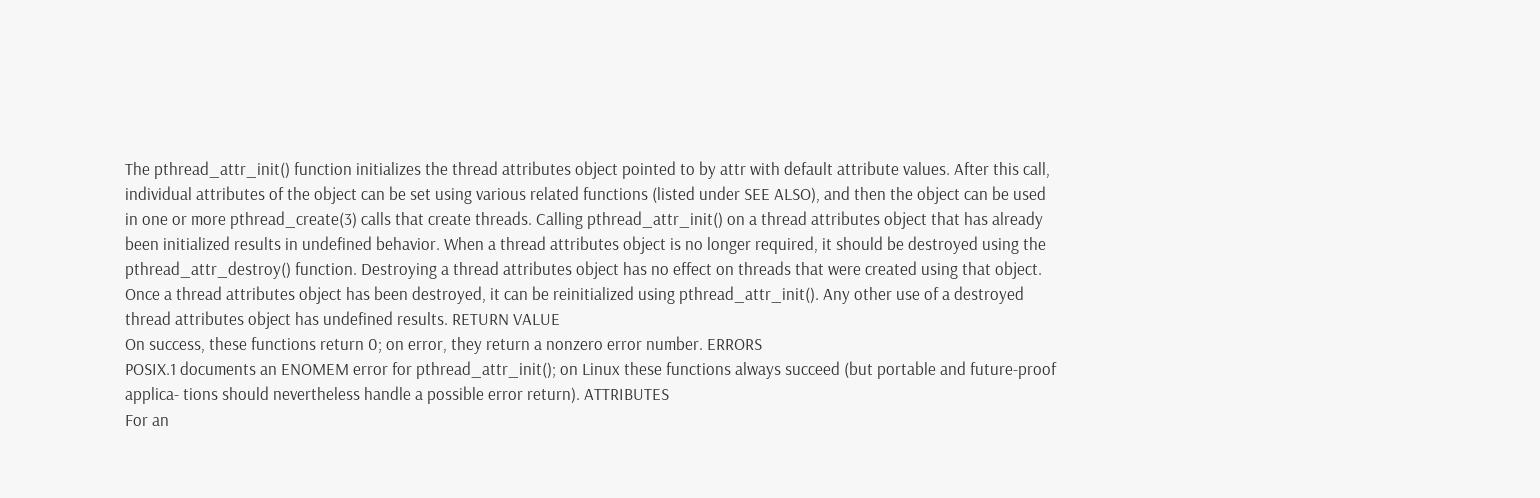The pthread_attr_init() function initializes the thread attributes object pointed to by attr with default attribute values. After this call, individual attributes of the object can be set using various related functions (listed under SEE ALSO), and then the object can be used in one or more pthread_create(3) calls that create threads. Calling pthread_attr_init() on a thread attributes object that has already been initialized results in undefined behavior. When a thread attributes object is no longer required, it should be destroyed using the pthread_attr_destroy() function. Destroying a thread attributes object has no effect on threads that were created using that object. Once a thread attributes object has been destroyed, it can be reinitialized using pthread_attr_init(). Any other use of a destroyed thread attributes object has undefined results. RETURN VALUE
On success, these functions return 0; on error, they return a nonzero error number. ERRORS
POSIX.1 documents an ENOMEM error for pthread_attr_init(); on Linux these functions always succeed (but portable and future-proof applica- tions should nevertheless handle a possible error return). ATTRIBUTES
For an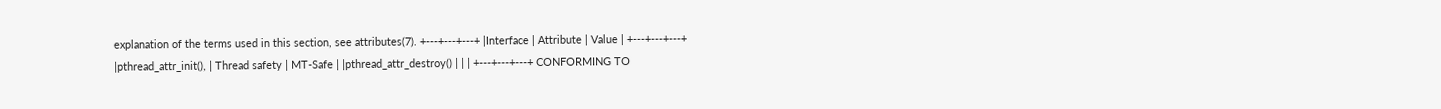explanation of the terms used in this section, see attributes(7). +---+---+---+ |Interface | Attribute | Value | +---+---+---+ |pthread_attr_init(), | Thread safety | MT-Safe | |pthread_attr_destroy() | | | +---+---+---+ CONFORMING TO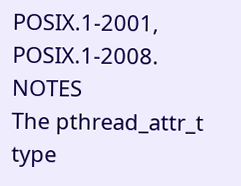POSIX.1-2001, POSIX.1-2008. NOTES
The pthread_attr_t type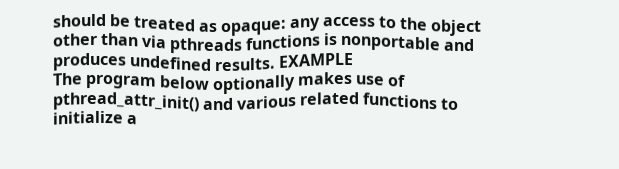should be treated as opaque: any access to the object other than via pthreads functions is nonportable and produces undefined results. EXAMPLE
The program below optionally makes use of pthread_attr_init() and various related functions to initialize a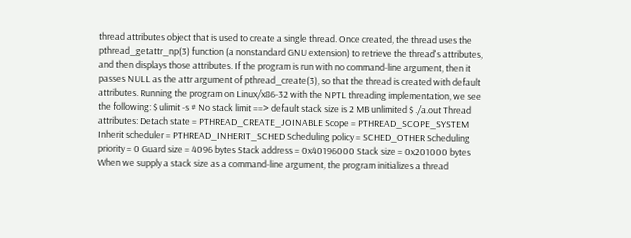thread attributes object that is used to create a single thread. Once created, the thread uses the pthread_getattr_np(3) function (a nonstandard GNU extension) to retrieve the thread's attributes, and then displays those attributes. If the program is run with no command-line argument, then it passes NULL as the attr argument of pthread_create(3), so that the thread is created with default attributes. Running the program on Linux/x86-32 with the NPTL threading implementation, we see the following: $ ulimit -s # No stack limit ==> default stack size is 2 MB unlimited $ ./a.out Thread attributes: Detach state = PTHREAD_CREATE_JOINABLE Scope = PTHREAD_SCOPE_SYSTEM Inherit scheduler = PTHREAD_INHERIT_SCHED Scheduling policy = SCHED_OTHER Scheduling priority = 0 Guard size = 4096 bytes Stack address = 0x40196000 Stack size = 0x201000 bytes When we supply a stack size as a command-line argument, the program initializes a thread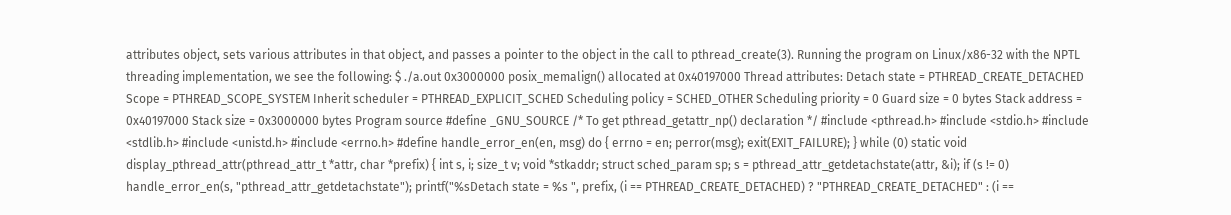attributes object, sets various attributes in that object, and passes a pointer to the object in the call to pthread_create(3). Running the program on Linux/x86-32 with the NPTL threading implementation, we see the following: $ ./a.out 0x3000000 posix_memalign() allocated at 0x40197000 Thread attributes: Detach state = PTHREAD_CREATE_DETACHED Scope = PTHREAD_SCOPE_SYSTEM Inherit scheduler = PTHREAD_EXPLICIT_SCHED Scheduling policy = SCHED_OTHER Scheduling priority = 0 Guard size = 0 bytes Stack address = 0x40197000 Stack size = 0x3000000 bytes Program source #define _GNU_SOURCE /* To get pthread_getattr_np() declaration */ #include <pthread.h> #include <stdio.h> #include <stdlib.h> #include <unistd.h> #include <errno.h> #define handle_error_en(en, msg) do { errno = en; perror(msg); exit(EXIT_FAILURE); } while (0) static void display_pthread_attr(pthread_attr_t *attr, char *prefix) { int s, i; size_t v; void *stkaddr; struct sched_param sp; s = pthread_attr_getdetachstate(attr, &i); if (s != 0) handle_error_en(s, "pthread_attr_getdetachstate"); printf("%sDetach state = %s ", prefix, (i == PTHREAD_CREATE_DETACHED) ? "PTHREAD_CREATE_DETACHED" : (i ==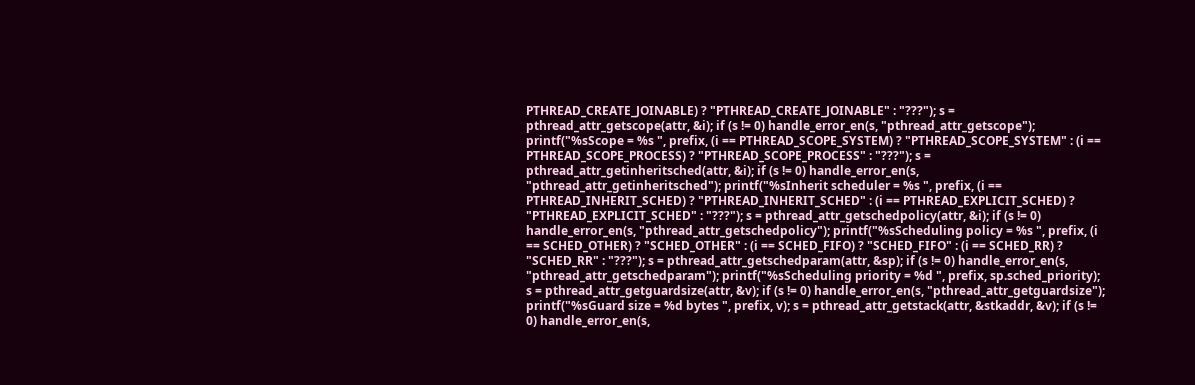PTHREAD_CREATE_JOINABLE) ? "PTHREAD_CREATE_JOINABLE" : "???"); s = pthread_attr_getscope(attr, &i); if (s != 0) handle_error_en(s, "pthread_attr_getscope"); printf("%sScope = %s ", prefix, (i == PTHREAD_SCOPE_SYSTEM) ? "PTHREAD_SCOPE_SYSTEM" : (i == PTHREAD_SCOPE_PROCESS) ? "PTHREAD_SCOPE_PROCESS" : "???"); s = pthread_attr_getinheritsched(attr, &i); if (s != 0) handle_error_en(s, "pthread_attr_getinheritsched"); printf("%sInherit scheduler = %s ", prefix, (i == PTHREAD_INHERIT_SCHED) ? "PTHREAD_INHERIT_SCHED" : (i == PTHREAD_EXPLICIT_SCHED) ? "PTHREAD_EXPLICIT_SCHED" : "???"); s = pthread_attr_getschedpolicy(attr, &i); if (s != 0) handle_error_en(s, "pthread_attr_getschedpolicy"); printf("%sScheduling policy = %s ", prefix, (i == SCHED_OTHER) ? "SCHED_OTHER" : (i == SCHED_FIFO) ? "SCHED_FIFO" : (i == SCHED_RR) ? "SCHED_RR" : "???"); s = pthread_attr_getschedparam(attr, &sp); if (s != 0) handle_error_en(s, "pthread_attr_getschedparam"); printf("%sScheduling priority = %d ", prefix, sp.sched_priority); s = pthread_attr_getguardsize(attr, &v); if (s != 0) handle_error_en(s, "pthread_attr_getguardsize"); printf("%sGuard size = %d bytes ", prefix, v); s = pthread_attr_getstack(attr, &stkaddr, &v); if (s != 0) handle_error_en(s,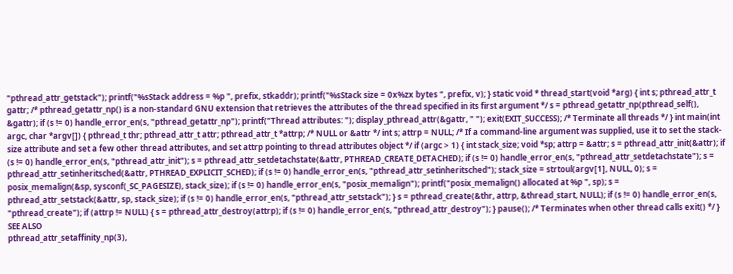"pthread_attr_getstack"); printf("%sStack address = %p ", prefix, stkaddr); printf("%sStack size = 0x%zx bytes ", prefix, v); } static void * thread_start(void *arg) { int s; pthread_attr_t gattr; /* pthread_getattr_np() is a non-standard GNU extension that retrieves the attributes of the thread specified in its first argument */ s = pthread_getattr_np(pthread_self(), &gattr); if (s != 0) handle_error_en(s, "pthread_getattr_np"); printf("Thread attributes: "); display_pthread_attr(&gattr, " "); exit(EXIT_SUCCESS); /* Terminate all threads */ } int main(int argc, char *argv[]) { pthread_t thr; pthread_attr_t attr; pthread_attr_t *attrp; /* NULL or &attr */ int s; attrp = NULL; /* If a command-line argument was supplied, use it to set the stack-size attribute and set a few other thread attributes, and set attrp pointing to thread attributes object */ if (argc > 1) { int stack_size; void *sp; attrp = &attr; s = pthread_attr_init(&attr); if (s != 0) handle_error_en(s, "pthread_attr_init"); s = pthread_attr_setdetachstate(&attr, PTHREAD_CREATE_DETACHED); if (s != 0) handle_error_en(s, "pthread_attr_setdetachstate"); s = pthread_attr_setinheritsched(&attr, PTHREAD_EXPLICIT_SCHED); if (s != 0) handle_error_en(s, "pthread_attr_setinheritsched"); stack_size = strtoul(argv[1], NULL, 0); s = posix_memalign(&sp, sysconf(_SC_PAGESIZE), stack_size); if (s != 0) handle_error_en(s, "posix_memalign"); printf("posix_memalign() allocated at %p ", sp); s = pthread_attr_setstack(&attr, sp, stack_size); if (s != 0) handle_error_en(s, "pthread_attr_setstack"); } s = pthread_create(&thr, attrp, &thread_start, NULL); if (s != 0) handle_error_en(s, "pthread_create"); if (attrp != NULL) { s = pthread_attr_destroy(attrp); if (s != 0) handle_error_en(s, "pthread_attr_destroy"); } pause(); /* Terminates when other thread calls exit() */ } SEE ALSO
pthread_attr_setaffinity_np(3),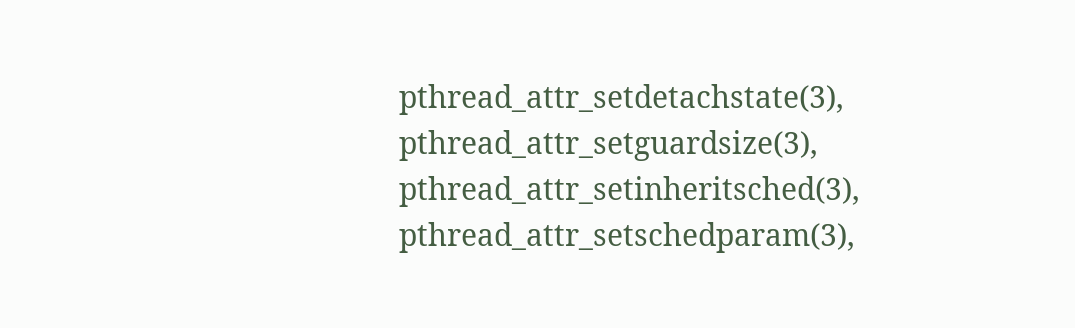pthread_attr_setdetachstate(3), pthread_attr_setguardsize(3), pthread_attr_setinheritsched(3), pthread_attr_setschedparam(3),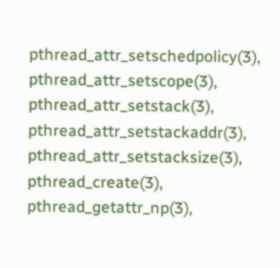pthread_attr_setschedpolicy(3), pthread_attr_setscope(3), pthread_attr_setstack(3), pthread_attr_setstackaddr(3), pthread_attr_setstacksize(3), pthread_create(3), pthread_getattr_np(3),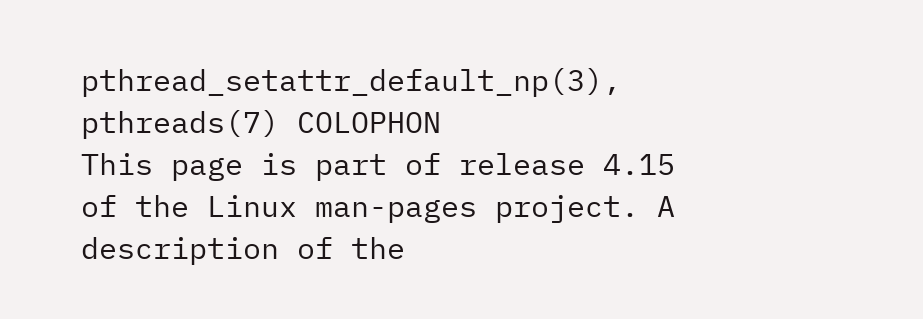pthread_setattr_default_np(3), pthreads(7) COLOPHON
This page is part of release 4.15 of the Linux man-pages project. A description of the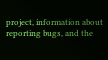project, information about reporting bugs, and the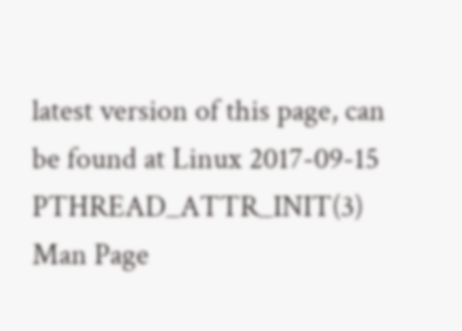latest version of this page, can be found at Linux 2017-09-15 PTHREAD_ATTR_INIT(3)
Man Page